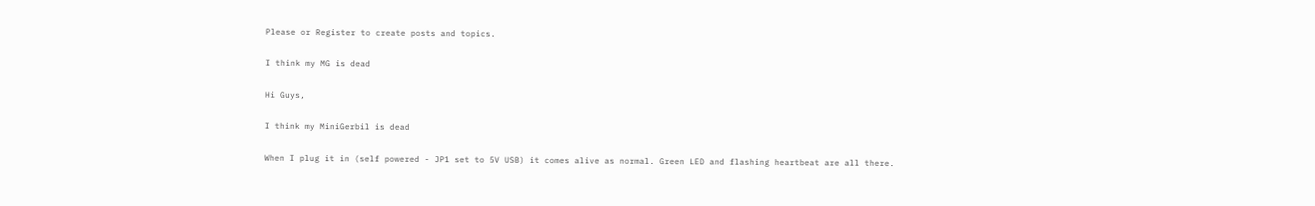Please or Register to create posts and topics.

I think my MG is dead

Hi Guys,

I think my MiniGerbil is dead

When I plug it in (self powered - JP1 set to 5V USB) it comes alive as normal. Green LED and flashing heartbeat are all there.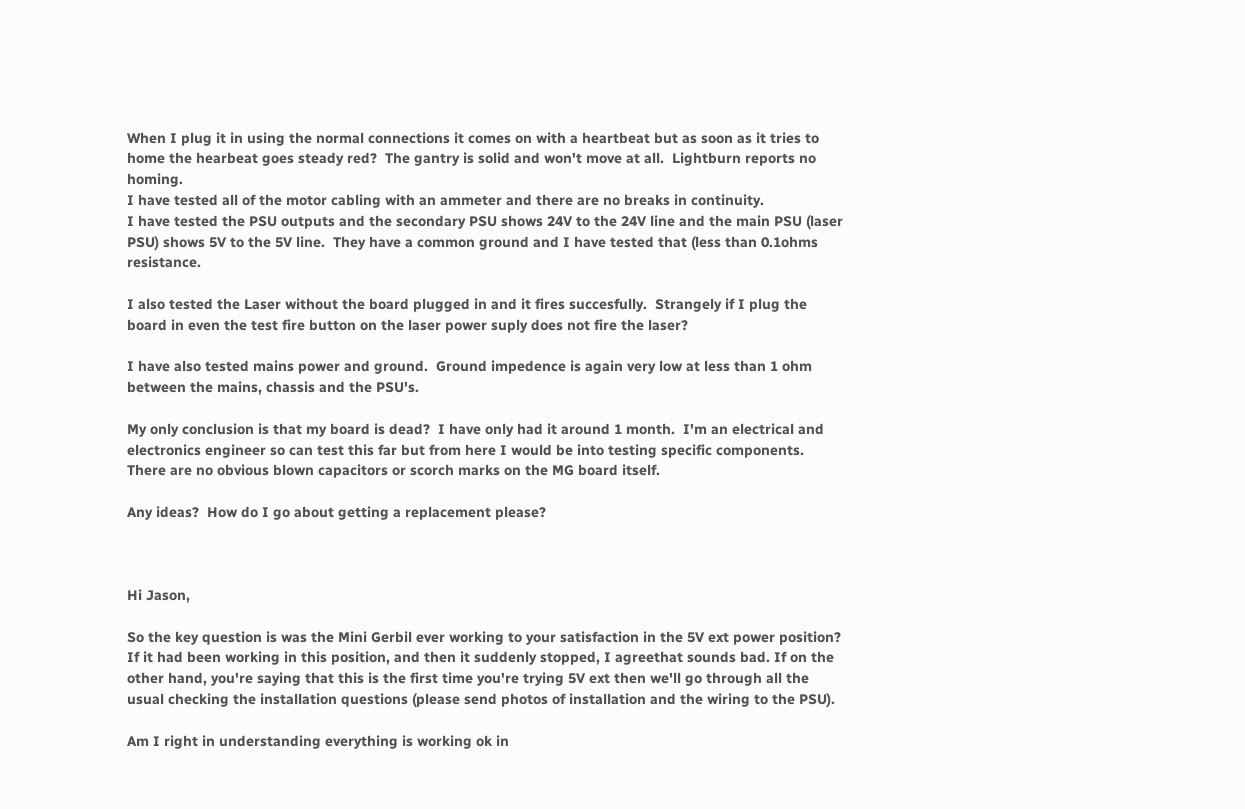When I plug it in using the normal connections it comes on with a heartbeat but as soon as it tries to home the hearbeat goes steady red?  The gantry is solid and won't move at all.  Lightburn reports no homing.
I have tested all of the motor cabling with an ammeter and there are no breaks in continuity.
I have tested the PSU outputs and the secondary PSU shows 24V to the 24V line and the main PSU (laser PSU) shows 5V to the 5V line.  They have a common ground and I have tested that (less than 0.1ohms resistance.

I also tested the Laser without the board plugged in and it fires succesfully.  Strangely if I plug the board in even the test fire button on the laser power suply does not fire the laser?

I have also tested mains power and ground.  Ground impedence is again very low at less than 1 ohm between the mains, chassis and the PSU's.

My only conclusion is that my board is dead?  I have only had it around 1 month.  I'm an electrical and electronics engineer so can test this far but from here I would be into testing specific components.  There are no obvious blown capacitors or scorch marks on the MG board itself.

Any ideas?  How do I go about getting a replacement please?



Hi Jason,

So the key question is was the Mini Gerbil ever working to your satisfaction in the 5V ext power position? If it had been working in this position, and then it suddenly stopped, I agreethat sounds bad. If on the other hand, you're saying that this is the first time you're trying 5V ext then we'll go through all the usual checking the installation questions (please send photos of installation and the wiring to the PSU).

Am I right in understanding everything is working ok in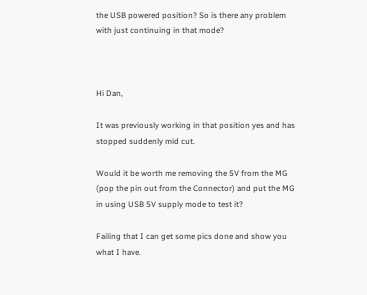the USB powered position? So is there any problem with just continuing in that mode?



Hi Dan,

It was previously working in that position yes and has stopped suddenly mid cut.

Would it be worth me removing the 5V from the MG (pop the pin out from the Connector) and put the MG in using USB 5V supply mode to test it?

Failing that I can get some pics done and show you what I have.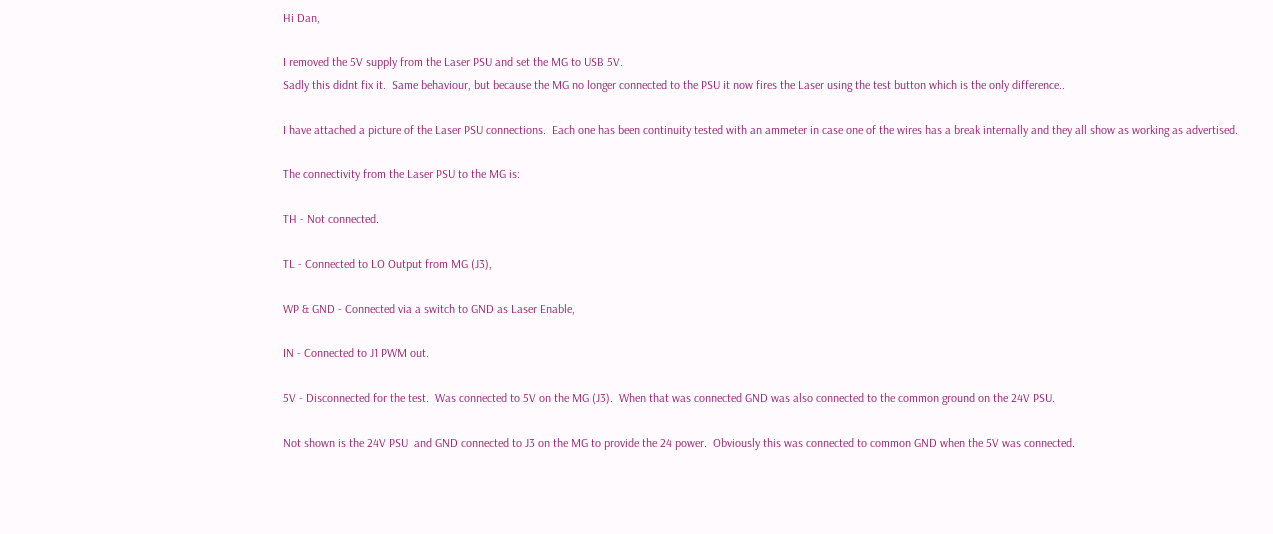Hi Dan,

I removed the 5V supply from the Laser PSU and set the MG to USB 5V.
Sadly this didnt fix it.  Same behaviour, but because the MG no longer connected to the PSU it now fires the Laser using the test button which is the only difference..

I have attached a picture of the Laser PSU connections.  Each one has been continuity tested with an ammeter in case one of the wires has a break internally and they all show as working as advertised.

The connectivity from the Laser PSU to the MG is:

TH - Not connected.

TL - Connected to LO Output from MG (J3),

WP & GND - Connected via a switch to GND as Laser Enable,

IN - Connected to J1 PWM out.

5V - Disconnected for the test.  Was connected to 5V on the MG (J3).  When that was connected GND was also connected to the common ground on the 24V PSU.

Not shown is the 24V PSU  and GND connected to J3 on the MG to provide the 24 power.  Obviously this was connected to common GND when the 5V was connected.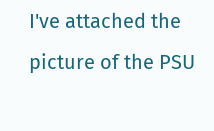I've attached the picture of the PSU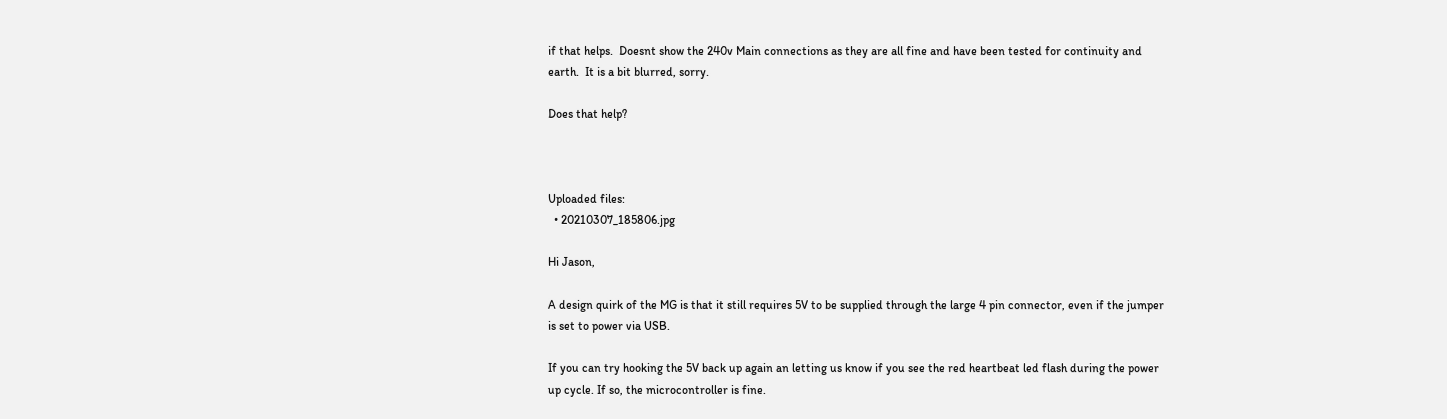if that helps.  Doesnt show the 240v Main connections as they are all fine and have been tested for continuity and earth.  It is a bit blurred, sorry.

Does that help?



Uploaded files:
  • 20210307_185806.jpg

Hi Jason,

A design quirk of the MG is that it still requires 5V to be supplied through the large 4 pin connector, even if the jumper is set to power via USB.

If you can try hooking the 5V back up again an letting us know if you see the red heartbeat led flash during the power up cycle. If so, the microcontroller is fine.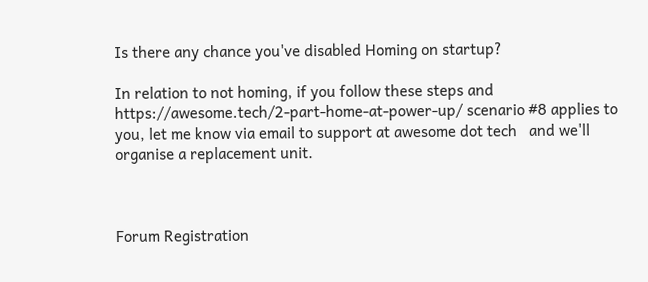Is there any chance you've disabled Homing on startup?

In relation to not homing, if you follow these steps and https://awesome.tech/2-part-home-at-power-up/ scenario #8 applies to you, let me know via email to support at awesome dot tech   and we'll organise a replacement unit.



Forum Registration